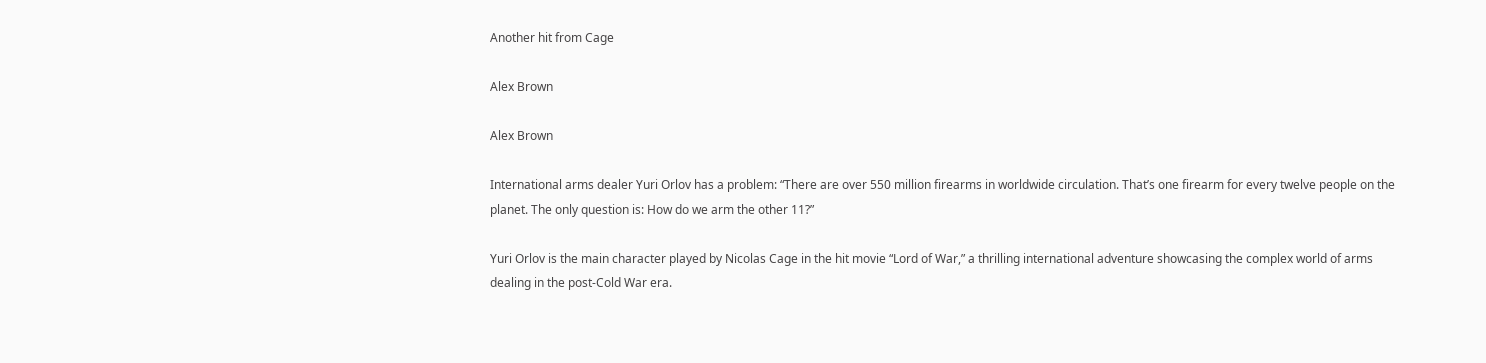Another hit from Cage

Alex Brown

Alex Brown

International arms dealer Yuri Orlov has a problem: “There are over 550 million firearms in worldwide circulation. That’s one firearm for every twelve people on the planet. The only question is: How do we arm the other 11?”

Yuri Orlov is the main character played by Nicolas Cage in the hit movie “Lord of War,” a thrilling international adventure showcasing the complex world of arms dealing in the post-Cold War era.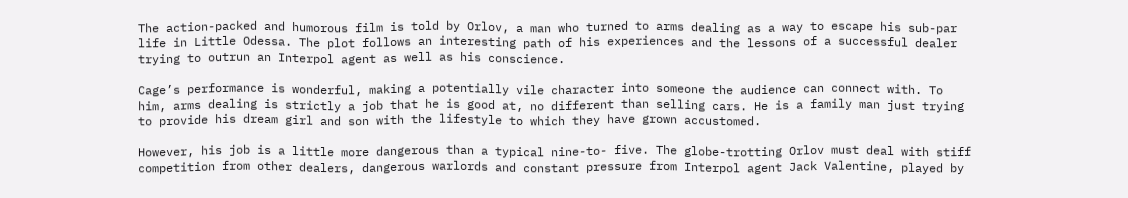The action-packed and humorous film is told by Orlov, a man who turned to arms dealing as a way to escape his sub-par life in Little Odessa. The plot follows an interesting path of his experiences and the lessons of a successful dealer trying to outrun an Interpol agent as well as his conscience.

Cage’s performance is wonderful, making a potentially vile character into someone the audience can connect with. To him, arms dealing is strictly a job that he is good at, no different than selling cars. He is a family man just trying to provide his dream girl and son with the lifestyle to which they have grown accustomed.

However, his job is a little more dangerous than a typical nine-to- five. The globe-trotting Orlov must deal with stiff competition from other dealers, dangerous warlords and constant pressure from Interpol agent Jack Valentine, played by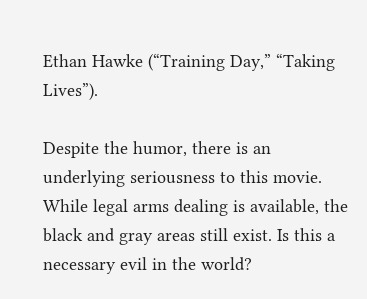Ethan Hawke (“Training Day,” “Taking Lives”).

Despite the humor, there is an underlying seriousness to this movie. While legal arms dealing is available, the black and gray areas still exist. Is this a necessary evil in the world?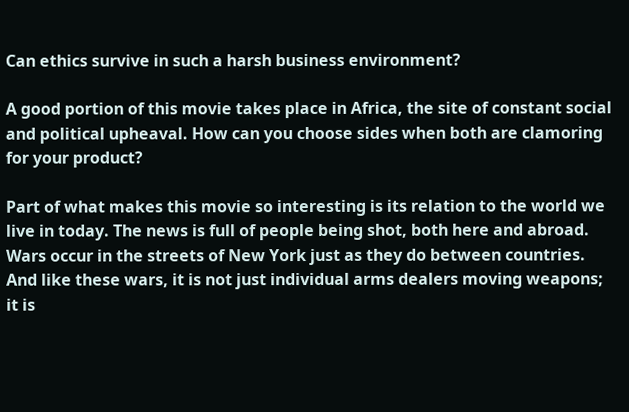Can ethics survive in such a harsh business environment?

A good portion of this movie takes place in Africa, the site of constant social and political upheaval. How can you choose sides when both are clamoring for your product?

Part of what makes this movie so interesting is its relation to the world we live in today. The news is full of people being shot, both here and abroad. Wars occur in the streets of New York just as they do between countries. And like these wars, it is not just individual arms dealers moving weapons; it is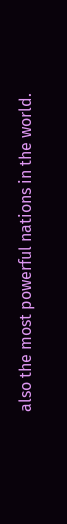also the most powerful nations in the world.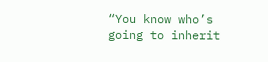“You know who’s going to inherit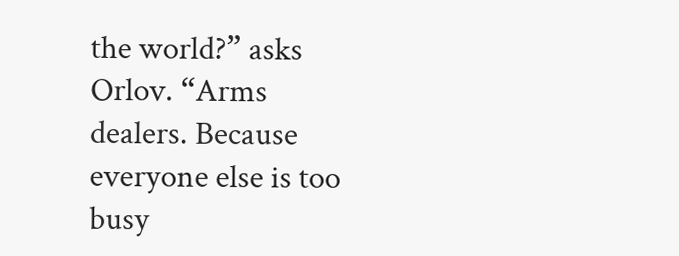the world?” asks Orlov. “Arms dealers. Because everyone else is too busy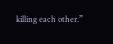killing each other.”